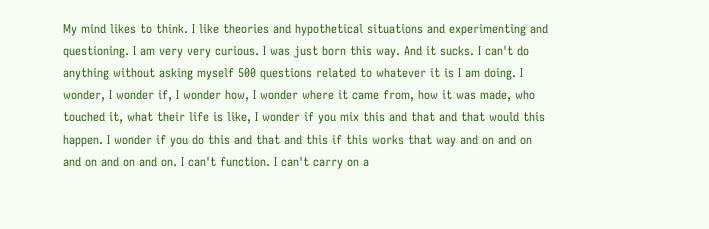My mind likes to think. I like theories and hypothetical situations and experimenting and questioning. I am very very curious. I was just born this way. And it sucks. I can't do anything without asking myself 500 questions related to whatever it is I am doing. I wonder, I wonder if, I wonder how, I wonder where it came from, how it was made, who touched it, what their life is like, I wonder if you mix this and that and that would this happen. I wonder if you do this and that and this if this works that way and on and on and on and on and on. I can't function. I can't carry on a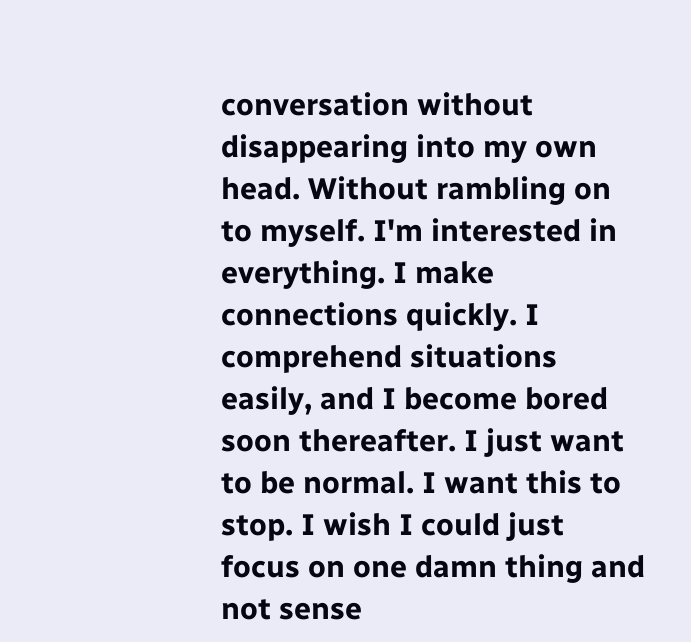conversation without disappearing into my own head. Without rambling on to myself. I'm interested in everything. I make connections quickly. I comprehend situations easily, and I become bored soon thereafter. I just want to be normal. I want this to stop. I wish I could just focus on one damn thing and not sense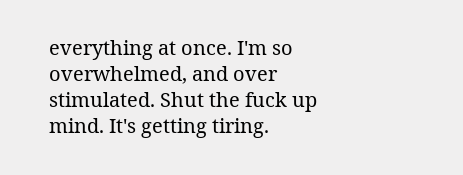everything at once. I'm so overwhelmed, and over stimulated. Shut the fuck up mind. It's getting tiring.